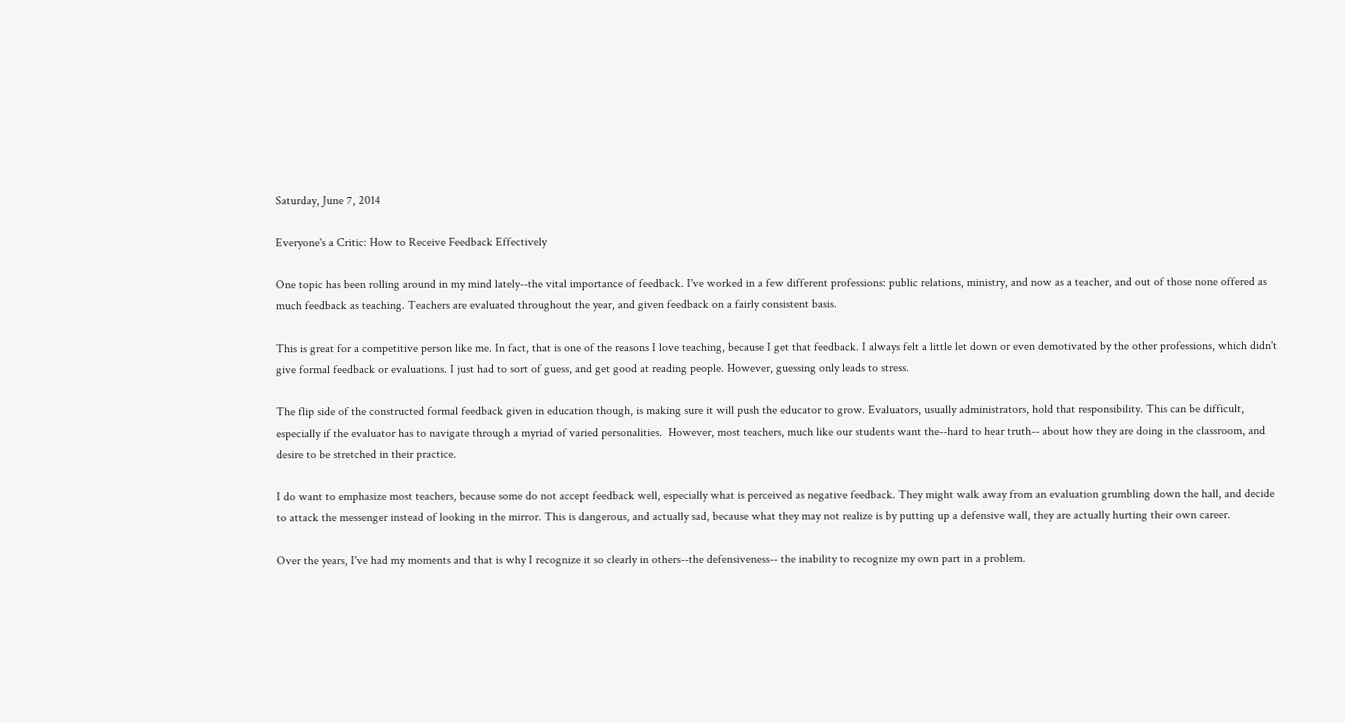Saturday, June 7, 2014

Everyone's a Critic: How to Receive Feedback Effectively

One topic has been rolling around in my mind lately--the vital importance of feedback. I've worked in a few different professions: public relations, ministry, and now as a teacher, and out of those none offered as much feedback as teaching. Teachers are evaluated throughout the year, and given feedback on a fairly consistent basis.

This is great for a competitive person like me. In fact, that is one of the reasons I love teaching, because I get that feedback. I always felt a little let down or even demotivated by the other professions, which didn't give formal feedback or evaluations. I just had to sort of guess, and get good at reading people. However, guessing only leads to stress.

The flip side of the constructed formal feedback given in education though, is making sure it will push the educator to grow. Evaluators, usually administrators, hold that responsibility. This can be difficult, especially if the evaluator has to navigate through a myriad of varied personalities.  However, most teachers, much like our students want the--hard to hear truth-- about how they are doing in the classroom, and desire to be stretched in their practice.

I do want to emphasize most teachers, because some do not accept feedback well, especially what is perceived as negative feedback. They might walk away from an evaluation grumbling down the hall, and decide to attack the messenger instead of looking in the mirror. This is dangerous, and actually sad, because what they may not realize is by putting up a defensive wall, they are actually hurting their own career.

Over the years, I've had my moments and that is why I recognize it so clearly in others--the defensiveness-- the inability to recognize my own part in a problem.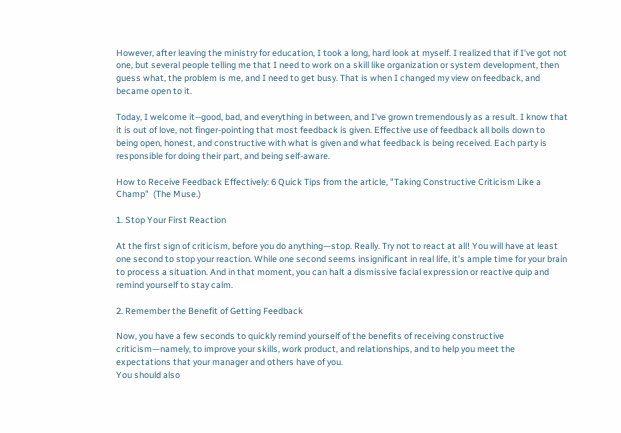However, after leaving the ministry for education, I took a long, hard look at myself. I realized that if I've got not one, but several people telling me that I need to work on a skill like organization or system development, then guess what, the problem is me, and I need to get busy. That is when I changed my view on feedback, and became open to it.

Today, I welcome it--good, bad, and everything in between, and I've grown tremendously as a result. I know that it is out of love, not finger-pointing that most feedback is given. Effective use of feedback all boils down to being open, honest, and constructive with what is given and what feedback is being received. Each party is responsible for doing their part, and being self-aware.

How to Receive Feedback Effectively: 6 Quick Tips from the article, "Taking Constructive Criticism Like a Champ"  (The Muse.)

1. Stop Your First Reaction

At the first sign of criticism, before you do anything—stop. Really. Try not to react at all! You will have at least one second to stop your reaction. While one second seems insignificant in real life, it’s ample time for your brain to process a situation. And in that moment, you can halt a dismissive facial expression or reactive quip and remind yourself to stay calm.

2. Remember the Benefit of Getting Feedback

Now, you have a few seconds to quickly remind yourself of the benefits of receiving constructive criticism—namely, to improve your skills, work product, and relationships, and to help you meet the expectations that your manager and others have of you.
You should also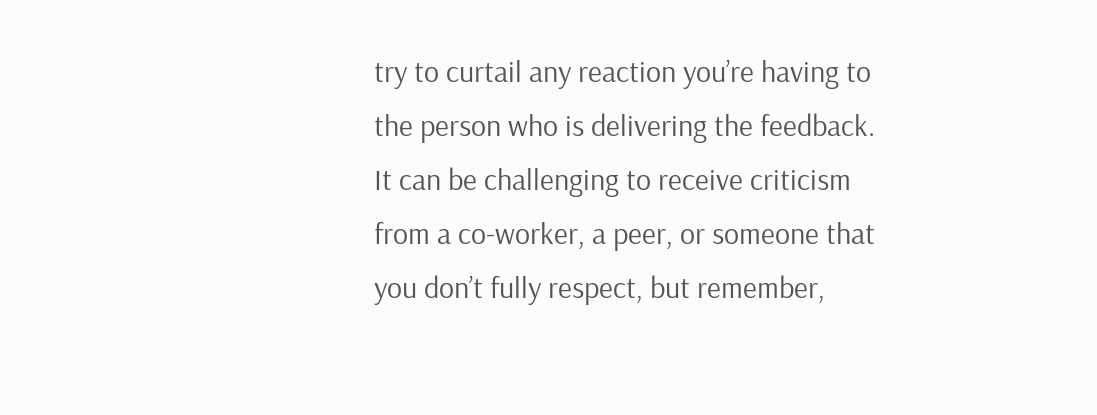try to curtail any reaction you’re having to the person who is delivering the feedback. It can be challenging to receive criticism from a co-worker, a peer, or someone that you don’t fully respect, but remember,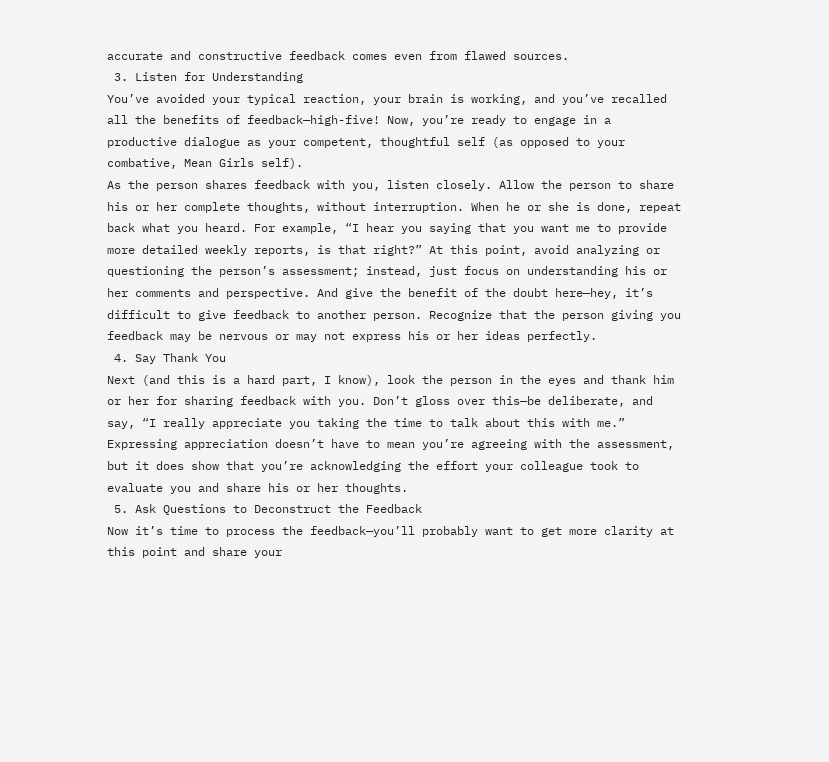accurate and constructive feedback comes even from flawed sources.
 3. Listen for Understanding
You’ve avoided your typical reaction, your brain is working, and you’ve recalled all the benefits of feedback—high-five! Now, you’re ready to engage in a productive dialogue as your competent, thoughtful self (as opposed to your combative, Mean Girls self).
As the person shares feedback with you, listen closely. Allow the person to share his or her complete thoughts, without interruption. When he or she is done, repeat back what you heard. For example, “I hear you saying that you want me to provide more detailed weekly reports, is that right?” At this point, avoid analyzing or questioning the person’s assessment; instead, just focus on understanding his or her comments and perspective. And give the benefit of the doubt here—hey, it’s difficult to give feedback to another person. Recognize that the person giving you feedback may be nervous or may not express his or her ideas perfectly.
 4. Say Thank You
Next (and this is a hard part, I know), look the person in the eyes and thank him or her for sharing feedback with you. Don’t gloss over this—be deliberate, and say, “I really appreciate you taking the time to talk about this with me.” Expressing appreciation doesn’t have to mean you’re agreeing with the assessment, but it does show that you’re acknowledging the effort your colleague took to evaluate you and share his or her thoughts.
 5. Ask Questions to Deconstruct the Feedback
Now it’s time to process the feedback—you’ll probably want to get more clarity at this point and share your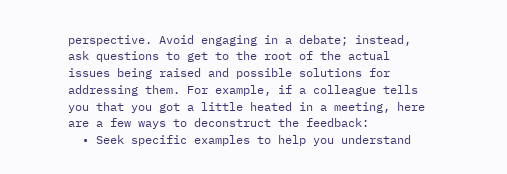perspective. Avoid engaging in a debate; instead, ask questions to get to the root of the actual issues being raised and possible solutions for addressing them. For example, if a colleague tells you that you got a little heated in a meeting, here are a few ways to deconstruct the feedback:
  • Seek specific examples to help you understand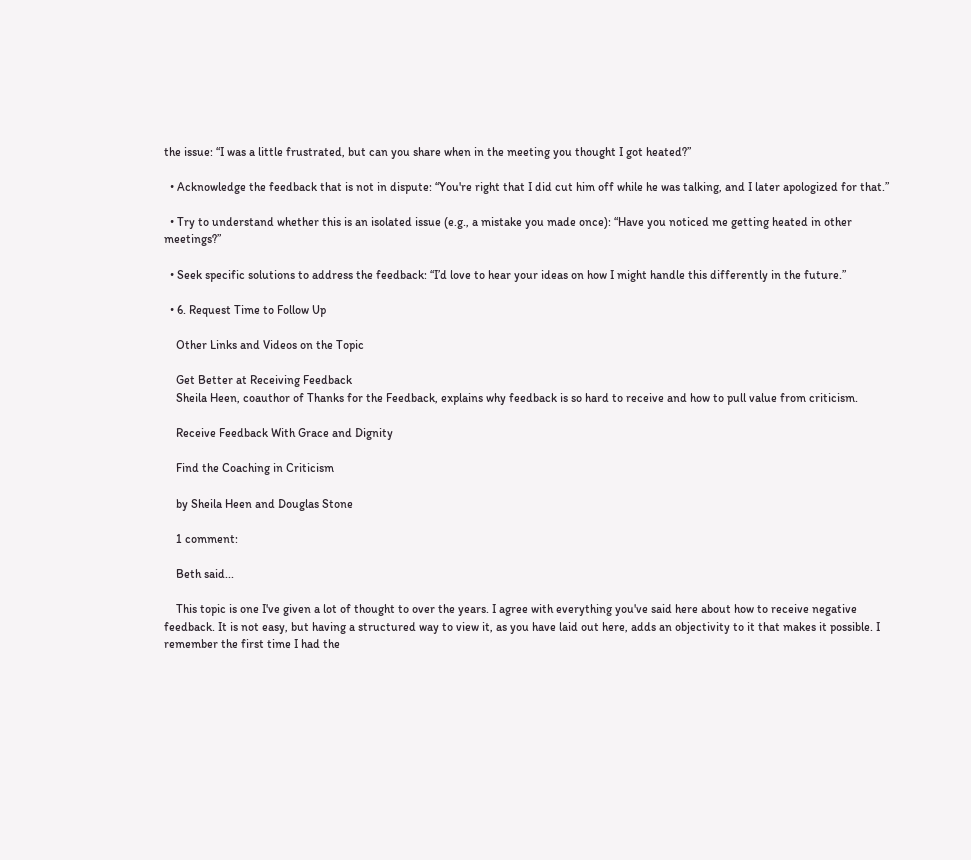the issue: “I was a little frustrated, but can you share when in the meeting you thought I got heated?”

  • Acknowledge the feedback that is not in dispute: “You're right that I did cut him off while he was talking, and I later apologized for that.”

  • Try to understand whether this is an isolated issue (e.g., a mistake you made once): “Have you noticed me getting heated in other meetings?”

  • Seek specific solutions to address the feedback: “I’d love to hear your ideas on how I might handle this differently in the future.”

  • 6. Request Time to Follow Up

    Other Links and Videos on the Topic

    Get Better at Receiving Feedback
    Sheila Heen, coauthor of Thanks for the Feedback, explains why feedback is so hard to receive and how to pull value from criticism.

    Receive Feedback With Grace and Dignity

    Find the Coaching in Criticism

    by Sheila Heen and Douglas Stone

    1 comment:

    Beth said...

    This topic is one I've given a lot of thought to over the years. I agree with everything you've said here about how to receive negative feedback. It is not easy, but having a structured way to view it, as you have laid out here, adds an objectivity to it that makes it possible. I remember the first time I had the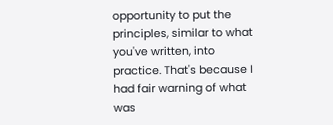opportunity to put the principles, similar to what you've written, into practice. That's because I had fair warning of what was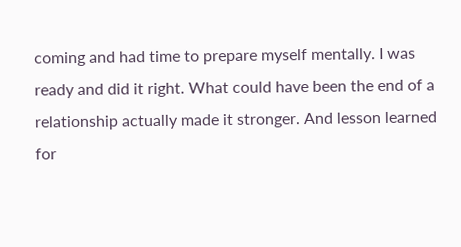coming and had time to prepare myself mentally. I was ready and did it right. What could have been the end of a relationship actually made it stronger. And lesson learned for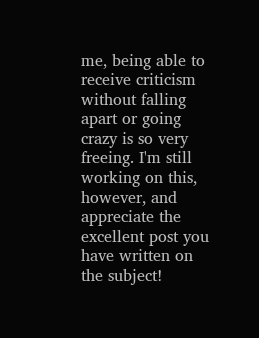me, being able to receive criticism without falling apart or going crazy is so very freeing. I'm still working on this, however, and appreciate the excellent post you have written on the subject!